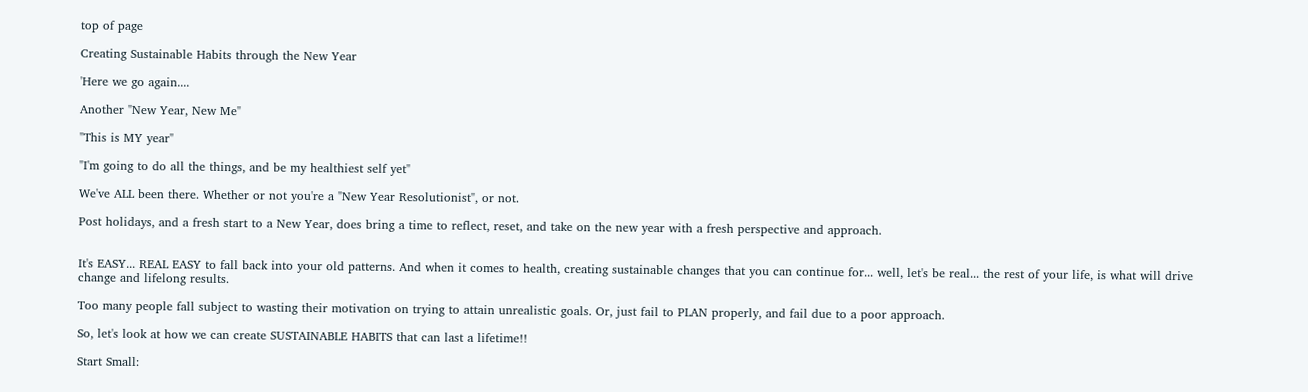top of page

Creating Sustainable Habits through the New Year

'Here we go again....

Another "New Year, New Me"

"This is MY year"

"I'm going to do all the things, and be my healthiest self yet"

We've ALL been there. Whether or not you're a "New Year Resolutionist", or not.

Post holidays, and a fresh start to a New Year, does bring a time to reflect, reset, and take on the new year with a fresh perspective and approach.


It's EASY... REAL EASY to fall back into your old patterns. And when it comes to health, creating sustainable changes that you can continue for... well, let's be real... the rest of your life, is what will drive change and lifelong results.

Too many people fall subject to wasting their motivation on trying to attain unrealistic goals. Or, just fail to PLAN properly, and fail due to a poor approach.

So, let's look at how we can create SUSTAINABLE HABITS that can last a lifetime!!

Start Small: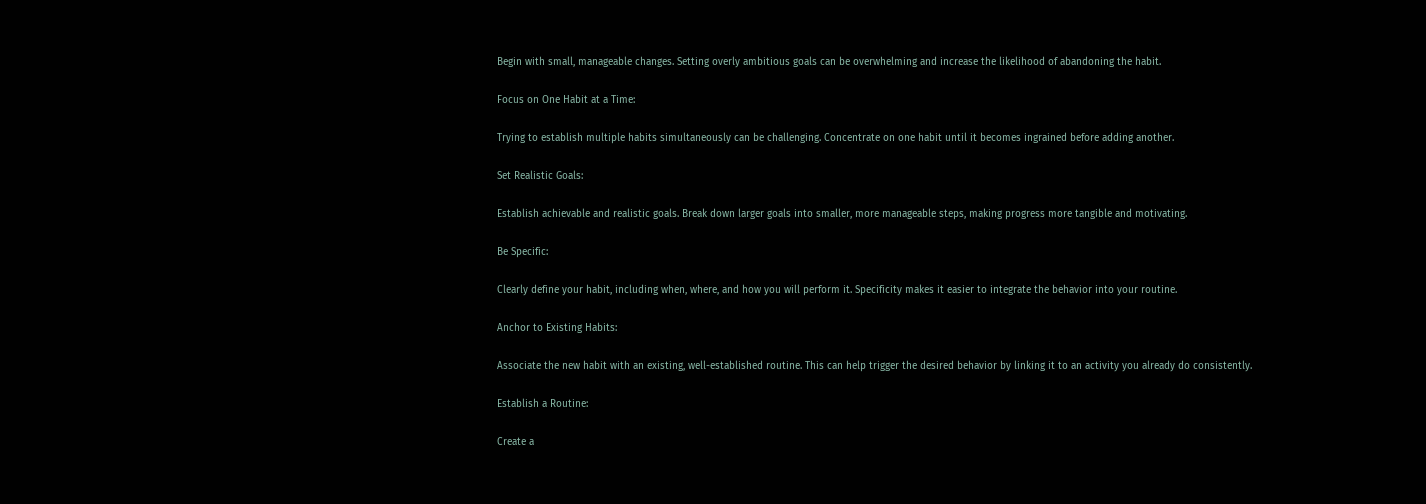Begin with small, manageable changes. Setting overly ambitious goals can be overwhelming and increase the likelihood of abandoning the habit.

Focus on One Habit at a Time:

Trying to establish multiple habits simultaneously can be challenging. Concentrate on one habit until it becomes ingrained before adding another.

Set Realistic Goals:

Establish achievable and realistic goals. Break down larger goals into smaller, more manageable steps, making progress more tangible and motivating.

Be Specific:

Clearly define your habit, including when, where, and how you will perform it. Specificity makes it easier to integrate the behavior into your routine.

Anchor to Existing Habits:

Associate the new habit with an existing, well-established routine. This can help trigger the desired behavior by linking it to an activity you already do consistently.

Establish a Routine:

Create a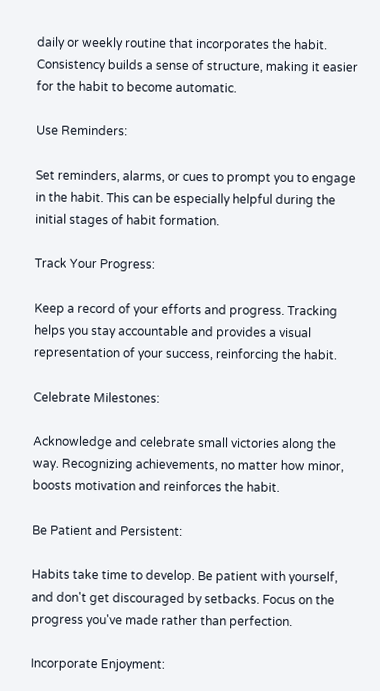daily or weekly routine that incorporates the habit. Consistency builds a sense of structure, making it easier for the habit to become automatic.

Use Reminders:

Set reminders, alarms, or cues to prompt you to engage in the habit. This can be especially helpful during the initial stages of habit formation.

Track Your Progress:

Keep a record of your efforts and progress. Tracking helps you stay accountable and provides a visual representation of your success, reinforcing the habit.

Celebrate Milestones:

Acknowledge and celebrate small victories along the way. Recognizing achievements, no matter how minor, boosts motivation and reinforces the habit.

Be Patient and Persistent:

Habits take time to develop. Be patient with yourself, and don't get discouraged by setbacks. Focus on the progress you've made rather than perfection.

Incorporate Enjoyment: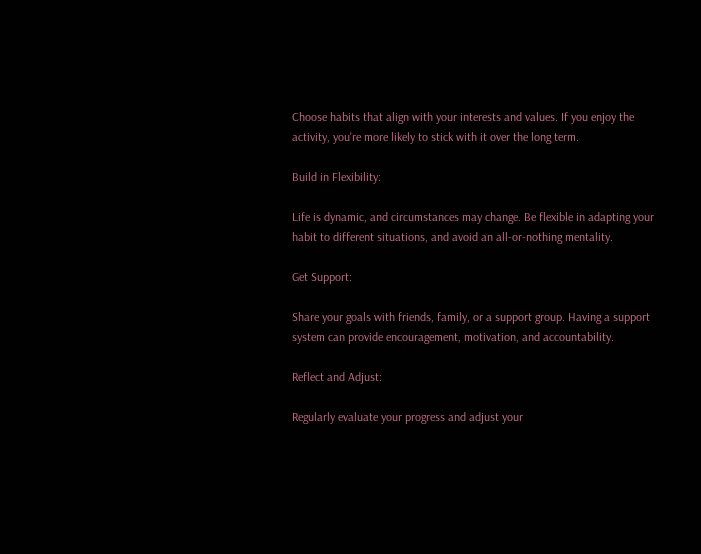Choose habits that align with your interests and values. If you enjoy the activity, you're more likely to stick with it over the long term.

Build in Flexibility:

Life is dynamic, and circumstances may change. Be flexible in adapting your habit to different situations, and avoid an all-or-nothing mentality.

Get Support:

Share your goals with friends, family, or a support group. Having a support system can provide encouragement, motivation, and accountability.

Reflect and Adjust:

Regularly evaluate your progress and adjust your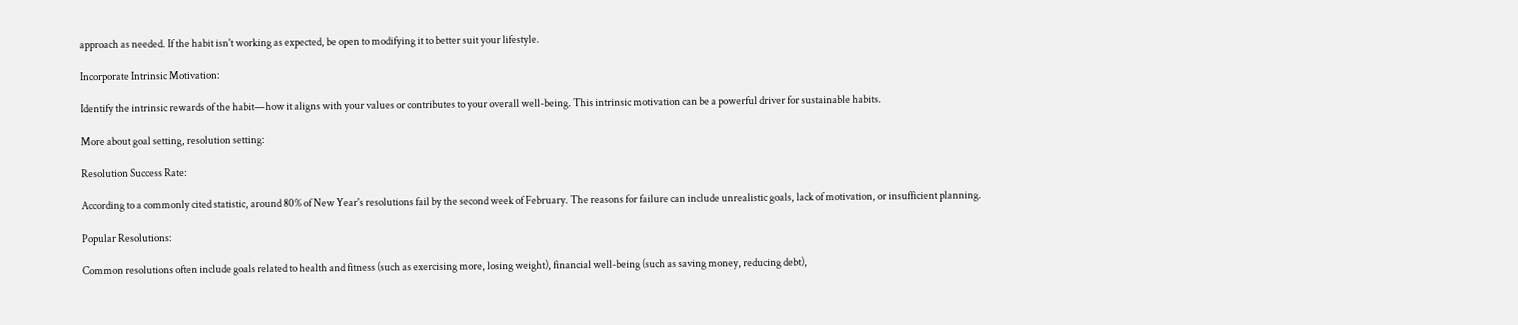approach as needed. If the habit isn't working as expected, be open to modifying it to better suit your lifestyle.

Incorporate Intrinsic Motivation:

Identify the intrinsic rewards of the habit—how it aligns with your values or contributes to your overall well-being. This intrinsic motivation can be a powerful driver for sustainable habits.

More about goal setting, resolution setting:

Resolution Success Rate:

According to a commonly cited statistic, around 80% of New Year's resolutions fail by the second week of February. The reasons for failure can include unrealistic goals, lack of motivation, or insufficient planning.

Popular Resolutions:

Common resolutions often include goals related to health and fitness (such as exercising more, losing weight), financial well-being (such as saving money, reducing debt),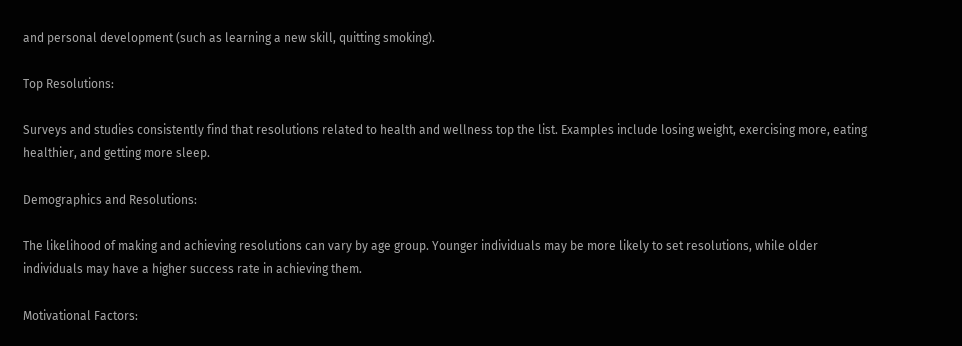and personal development (such as learning a new skill, quitting smoking).

Top Resolutions:

Surveys and studies consistently find that resolutions related to health and wellness top the list. Examples include losing weight, exercising more, eating healthier, and getting more sleep.

Demographics and Resolutions:

The likelihood of making and achieving resolutions can vary by age group. Younger individuals may be more likely to set resolutions, while older individuals may have a higher success rate in achieving them.

Motivational Factors: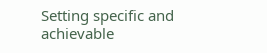Setting specific and achievable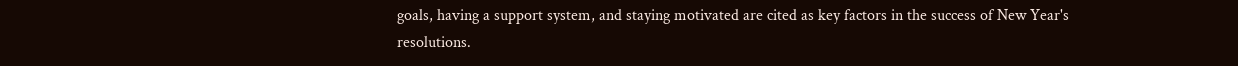goals, having a support system, and staying motivated are cited as key factors in the success of New Year's resolutions.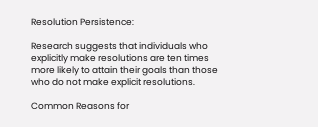Resolution Persistence:

Research suggests that individuals who explicitly make resolutions are ten times more likely to attain their goals than those who do not make explicit resolutions.

Common Reasons for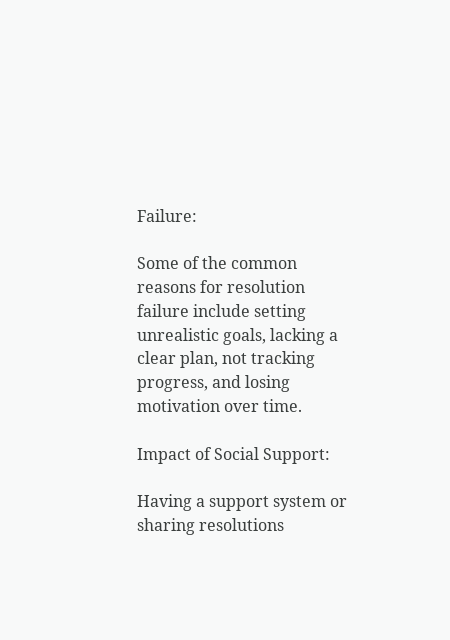Failure:

Some of the common reasons for resolution failure include setting unrealistic goals, lacking a clear plan, not tracking progress, and losing motivation over time.

Impact of Social Support:

Having a support system or sharing resolutions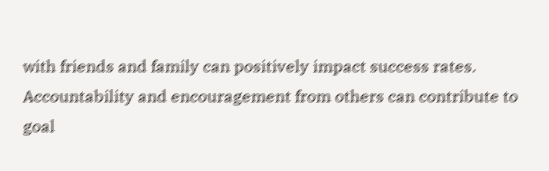with friends and family can positively impact success rates. Accountability and encouragement from others can contribute to goal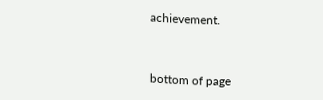achievement.


bottom of page